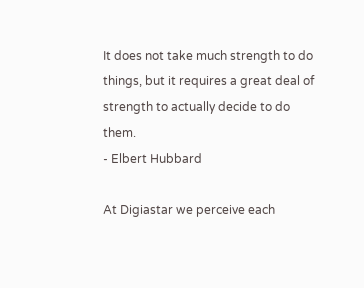It does not take much strength to do things, but it requires a great deal of strength to actually decide to do them.
- Elbert Hubbard

At Digiastar we perceive each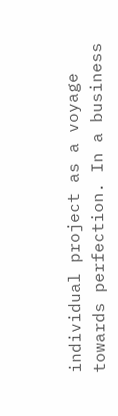individual project as a voyage towards perfection. In a business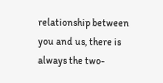relationship between you and us, there is always the two-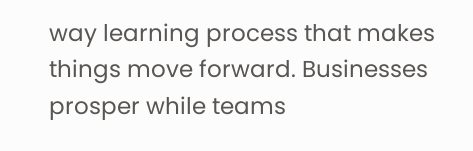way learning process that makes things move forward. Businesses prosper while teams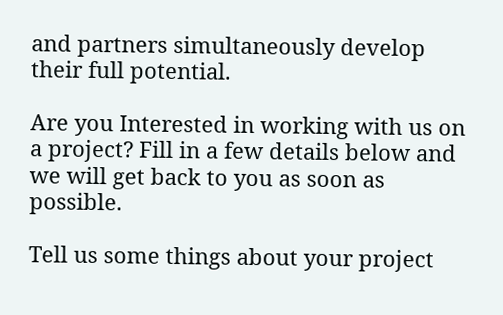and partners simultaneously develop their full potential.

Are you Interested in working with us on a project? Fill in a few details below and we will get back to you as soon as possible.

Tell us some things about your project